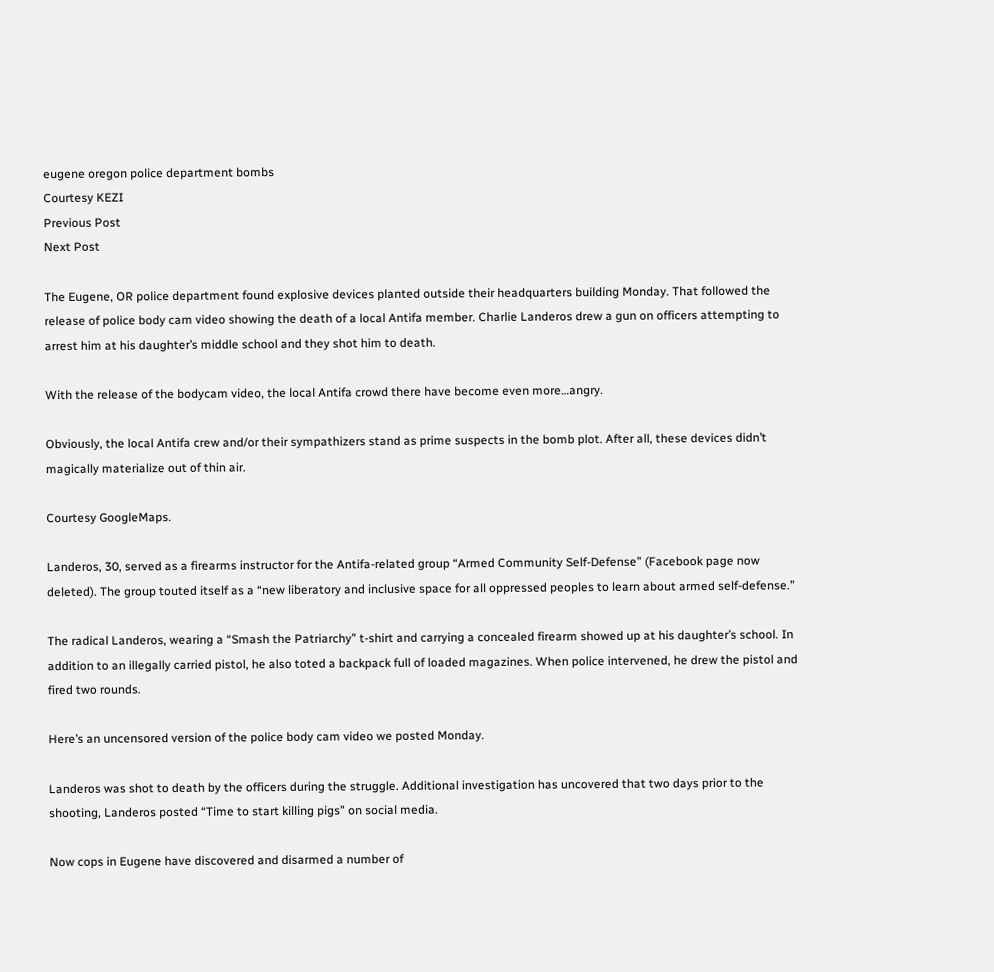eugene oregon police department bombs
Courtesy KEZI
Previous Post
Next Post

The Eugene, OR police department found explosive devices planted outside their headquarters building Monday. That followed the release of police body cam video showing the death of a local Antifa member. Charlie Landeros drew a gun on officers attempting to arrest him at his daughter’s middle school and they shot him to death.

With the release of the bodycam video, the local Antifa crowd there have become even more…angry.

Obviously, the local Antifa crew and/or their sympathizers stand as prime suspects in the bomb plot. After all, these devices didn’t magically materialize out of thin air.

Courtesy GoogleMaps.

Landeros, 30, served as a firearms instructor for the Antifa-related group “Armed Community Self-Defense” (Facebook page now deleted). The group touted itself as a “new liberatory and inclusive space for all oppressed peoples to learn about armed self-defense.”

The radical Landeros, wearing a “Smash the Patriarchy” t-shirt and carrying a concealed firearm showed up at his daughter’s school. In addition to an illegally carried pistol, he also toted a backpack full of loaded magazines. When police intervened, he drew the pistol and fired two rounds.

Here’s an uncensored version of the police body cam video we posted Monday.

Landeros was shot to death by the officers during the struggle. Additional investigation has uncovered that two days prior to the shooting, Landeros posted “Time to start killing pigs” on social media.

Now cops in Eugene have discovered and disarmed a number of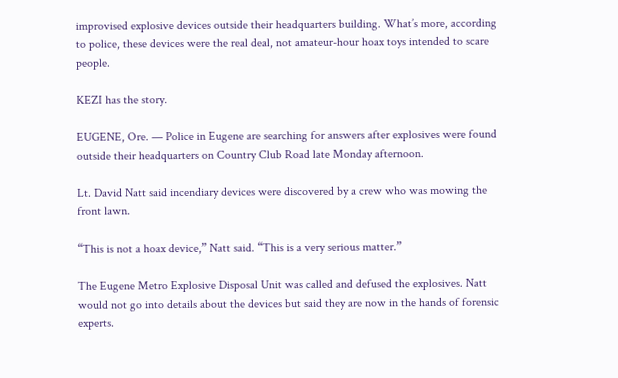improvised explosive devices outside their headquarters building. What’s more, according to police, these devices were the real deal, not amateur-hour hoax toys intended to scare people.

KEZI has the story.

EUGENE, Ore. — Police in Eugene are searching for answers after explosives were found outside their headquarters on Country Club Road late Monday afternoon.

Lt. David Natt said incendiary devices were discovered by a crew who was mowing the front lawn.

“This is not a hoax device,” Natt said. “This is a very serious matter.”

The Eugene Metro Explosive Disposal Unit was called and defused the explosives. Natt would not go into details about the devices but said they are now in the hands of forensic experts.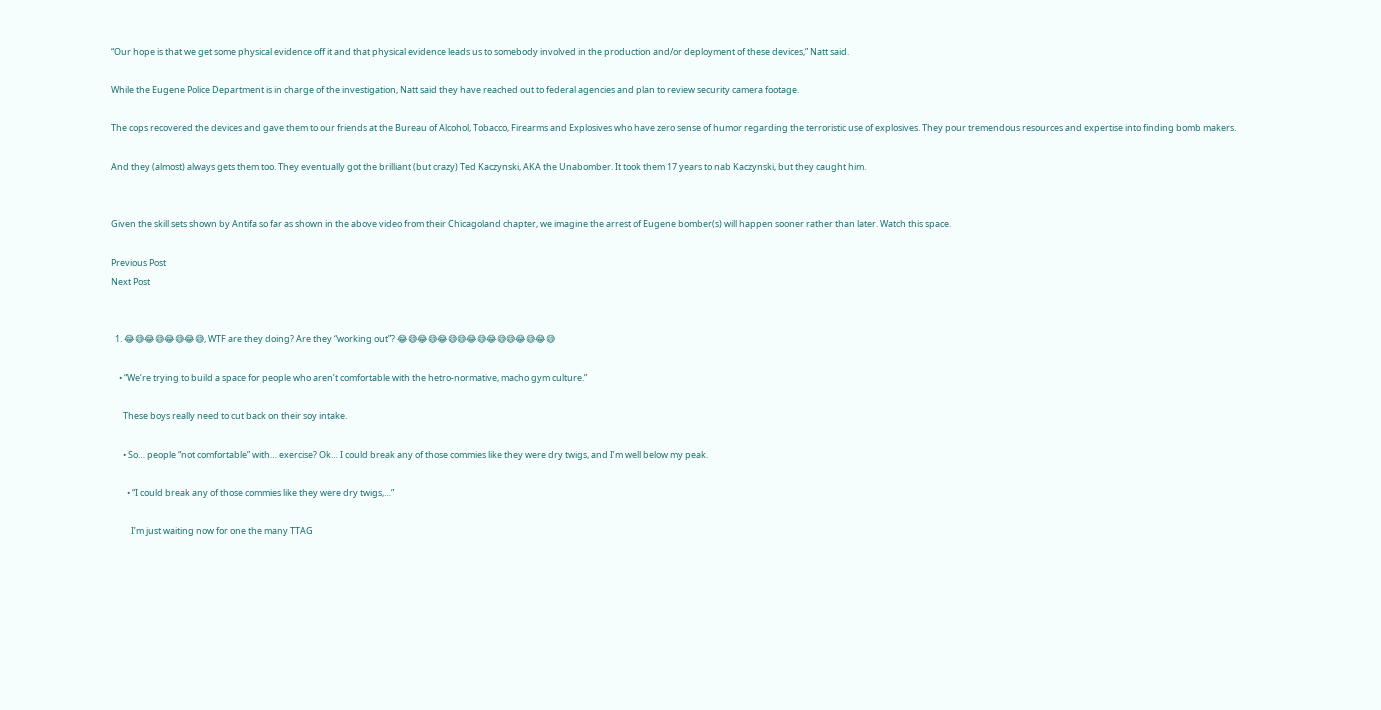“Our hope is that we get some physical evidence off it and that physical evidence leads us to somebody involved in the production and/or deployment of these devices,” Natt said.

While the Eugene Police Department is in charge of the investigation, Natt said they have reached out to federal agencies and plan to review security camera footage.

The cops recovered the devices and gave them to our friends at the Bureau of Alcohol, Tobacco, Firearms and Explosives who have zero sense of humor regarding the terroristic use of explosives. They pour tremendous resources and expertise into finding bomb makers.

And they (almost) always gets them too. They eventually got the brilliant (but crazy) Ted Kaczynski, AKA the Unabomber. It took them 17 years to nab Kaczynski, but they caught him.


Given the skill sets shown by Antifa so far as shown in the above video from their Chicagoland chapter, we imagine the arrest of Eugene bomber(s) will happen sooner rather than later. Watch this space.

Previous Post
Next Post


  1. 😂😅😂😅😂😅😂😅, WTF are they doing? Are they “working out”? 😂😅😂😅😂😅😅😂😅😂😅😅😂😅😂😅

    • “We’re trying to build a space for people who aren’t comfortable with the hetro-normative, macho gym culture.”

      These boys really need to cut back on their soy intake.

      • So… people “not comfortable” with… exercise? Ok… I could break any of those commies like they were dry twigs, and I’m well below my peak.

        • “I could break any of those commies like they were dry twigs,…”

          I’m just waiting now for one the many TTAG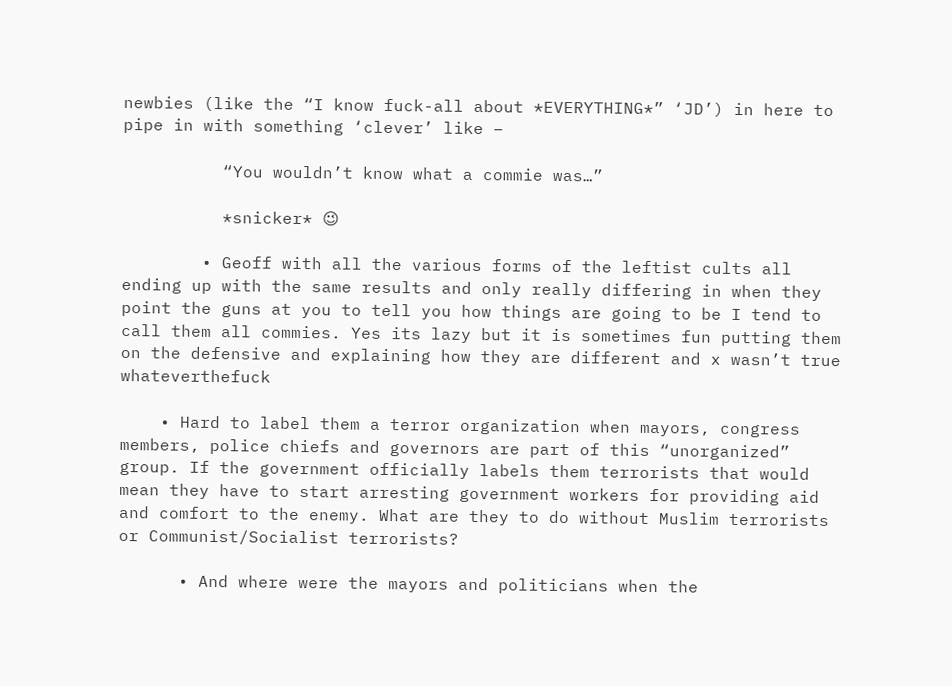newbies (like the “I know fuck-all about *EVERYTHING*” ‘JD’) in here to pipe in with something ‘clever’ like –

          “You wouldn’t know what a commie was…”

          *snicker* 😉

        • Geoff with all the various forms of the leftist cults all ending up with the same results and only really differing in when they point the guns at you to tell you how things are going to be I tend to call them all commies. Yes its lazy but it is sometimes fun putting them on the defensive and explaining how they are different and x wasn’t true whateverthefuck

    • Hard to label them a terror organization when mayors, congress members, police chiefs and governors are part of this “unorganized” group. If the government officially labels them terrorists that would mean they have to start arresting government workers for providing aid and comfort to the enemy. What are they to do without Muslim terrorists or Communist/Socialist terrorists?

      • And where were the mayors and politicians when the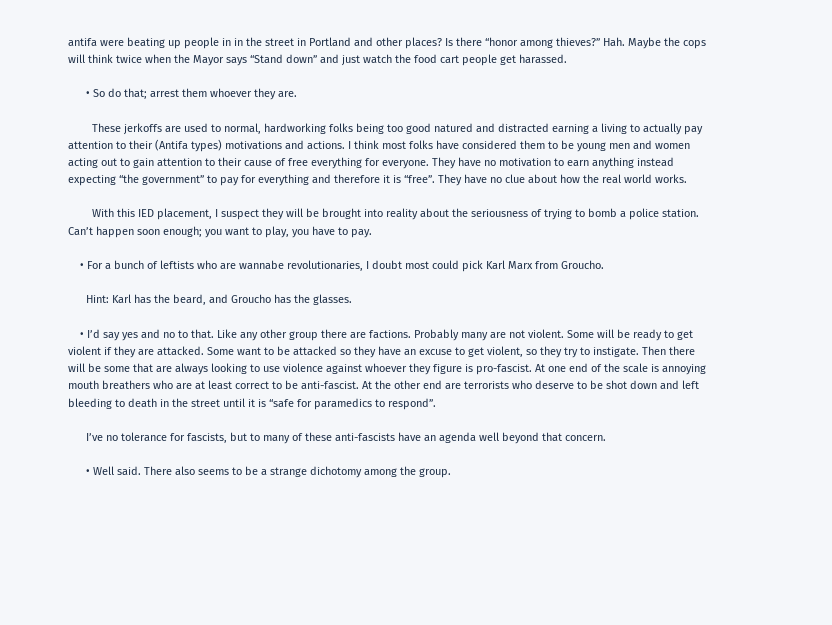antifa were beating up people in in the street in Portland and other places? Is there “honor among thieves?” Hah. Maybe the cops will think twice when the Mayor says “Stand down” and just watch the food cart people get harassed.

      • So do that; arrest them whoever they are.

        These jerkoffs are used to normal, hardworking folks being too good natured and distracted earning a living to actually pay attention to their (Antifa types) motivations and actions. I think most folks have considered them to be young men and women acting out to gain attention to their cause of free everything for everyone. They have no motivation to earn anything instead expecting “the government” to pay for everything and therefore it is “free”. They have no clue about how the real world works.

        With this IED placement, I suspect they will be brought into reality about the seriousness of trying to bomb a police station. Can’t happen soon enough; you want to play, you have to pay.

    • For a bunch of leftists who are wannabe revolutionaries, I doubt most could pick Karl Marx from Groucho.

      Hint: Karl has the beard, and Groucho has the glasses.

    • I’d say yes and no to that. Like any other group there are factions. Probably many are not violent. Some will be ready to get violent if they are attacked. Some want to be attacked so they have an excuse to get violent, so they try to instigate. Then there will be some that are always looking to use violence against whoever they figure is pro-fascist. At one end of the scale is annoying mouth breathers who are at least correct to be anti-fascist. At the other end are terrorists who deserve to be shot down and left bleeding to death in the street until it is “safe for paramedics to respond”.

      I’ve no tolerance for fascists, but to many of these anti-fascists have an agenda well beyond that concern.

      • Well said. There also seems to be a strange dichotomy among the group.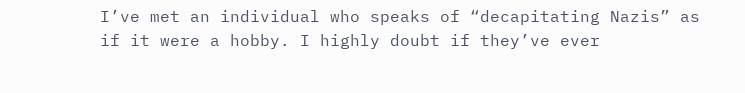I’ve met an individual who speaks of “decapitating Nazis” as if it were a hobby. I highly doubt if they’ve ever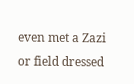even met a Zazi or field dressed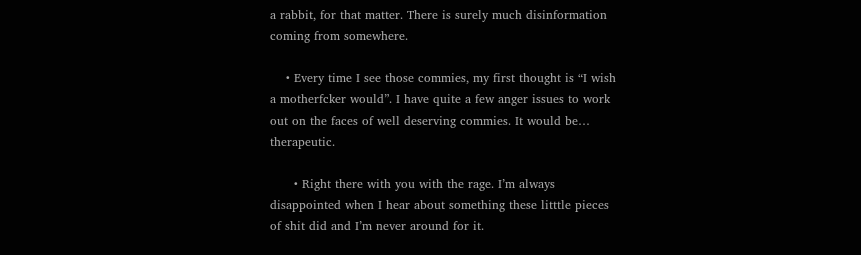a rabbit, for that matter. There is surely much disinformation coming from somewhere.

    • Every time I see those commies, my first thought is “I wish a motherfcker would”. I have quite a few anger issues to work out on the faces of well deserving commies. It would be… therapeutic.

      • Right there with you with the rage. I’m always disappointed when I hear about something these litttle pieces of shit did and I’m never around for it.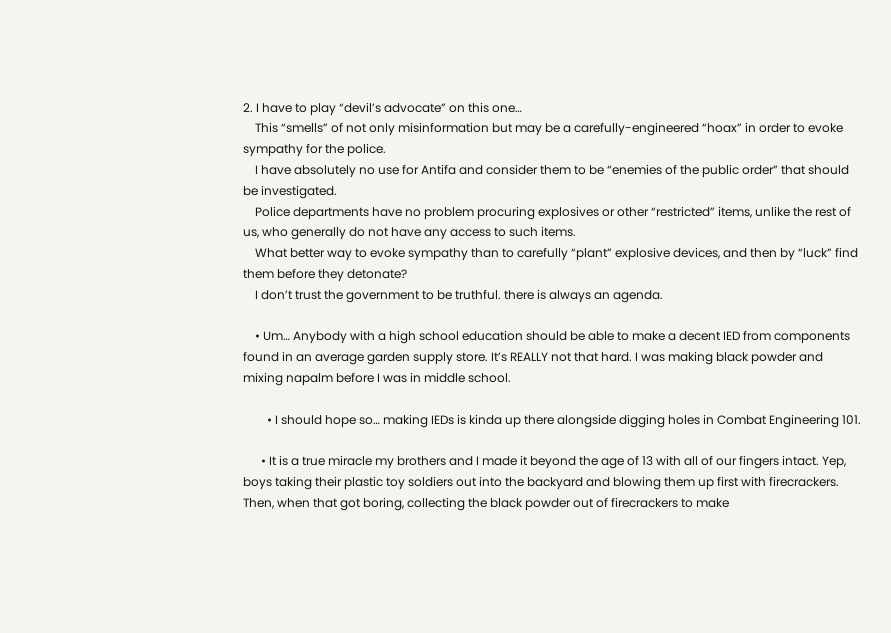2. I have to play “devil’s advocate” on this one…
    This “smells” of not only misinformation but may be a carefully-engineered “hoax” in order to evoke sympathy for the police.
    I have absolutely no use for Antifa and consider them to be “enemies of the public order” that should be investigated.
    Police departments have no problem procuring explosives or other “restricted” items, unlike the rest of us, who generally do not have any access to such items.
    What better way to evoke sympathy than to carefully “plant” explosive devices, and then by “luck” find them before they detonate?
    I don’t trust the government to be truthful. there is always an agenda.

    • Um… Anybody with a high school education should be able to make a decent IED from components found in an average garden supply store. It’s REALLY not that hard. I was making black powder and mixing napalm before I was in middle school.

        • I should hope so… making IEDs is kinda up there alongside digging holes in Combat Engineering 101.

      • It is a true miracle my brothers and I made it beyond the age of 13 with all of our fingers intact. Yep, boys taking their plastic toy soldiers out into the backyard and blowing them up first with firecrackers. Then, when that got boring, collecting the black powder out of firecrackers to make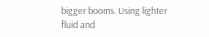bigger booms. Using lighter fluid and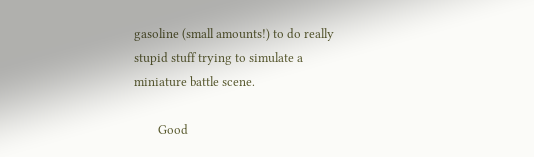gasoline (small amounts!) to do really stupid stuff trying to simulate a miniature battle scene.

        Good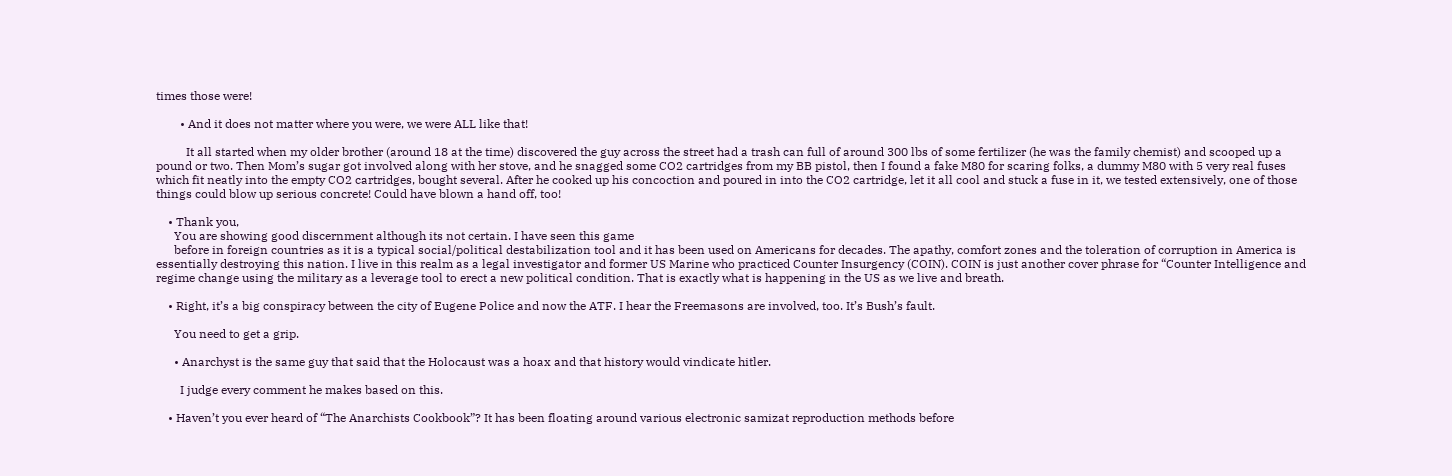times those were!

        • And it does not matter where you were, we were ALL like that!

          It all started when my older brother (around 18 at the time) discovered the guy across the street had a trash can full of around 300 lbs of some fertilizer (he was the family chemist) and scooped up a pound or two. Then Mom’s sugar got involved along with her stove, and he snagged some CO2 cartridges from my BB pistol, then I found a fake M80 for scaring folks, a dummy M80 with 5 very real fuses which fit neatly into the empty CO2 cartridges, bought several. After he cooked up his concoction and poured in into the CO2 cartridge, let it all cool and stuck a fuse in it, we tested extensively, one of those things could blow up serious concrete! Could have blown a hand off, too!

    • Thank you,
      You are showing good discernment although its not certain. I have seen this game
      before in foreign countries as it is a typical social/political destabilization tool and it has been used on Americans for decades. The apathy, comfort zones and the toleration of corruption in America is essentially destroying this nation. I live in this realm as a legal investigator and former US Marine who practiced Counter Insurgency (COIN). COIN is just another cover phrase for “Counter Intelligence and regime change using the military as a leverage tool to erect a new political condition. That is exactly what is happening in the US as we live and breath.

    • Right, it’s a big conspiracy between the city of Eugene Police and now the ATF. I hear the Freemasons are involved, too. It’s Bush’s fault.

      You need to get a grip.

      • Anarchyst is the same guy that said that the Holocaust was a hoax and that history would vindicate hitler.

        I judge every comment he makes based on this.

    • Haven’t you ever heard of “The Anarchists Cookbook”? It has been floating around various electronic samizat reproduction methods before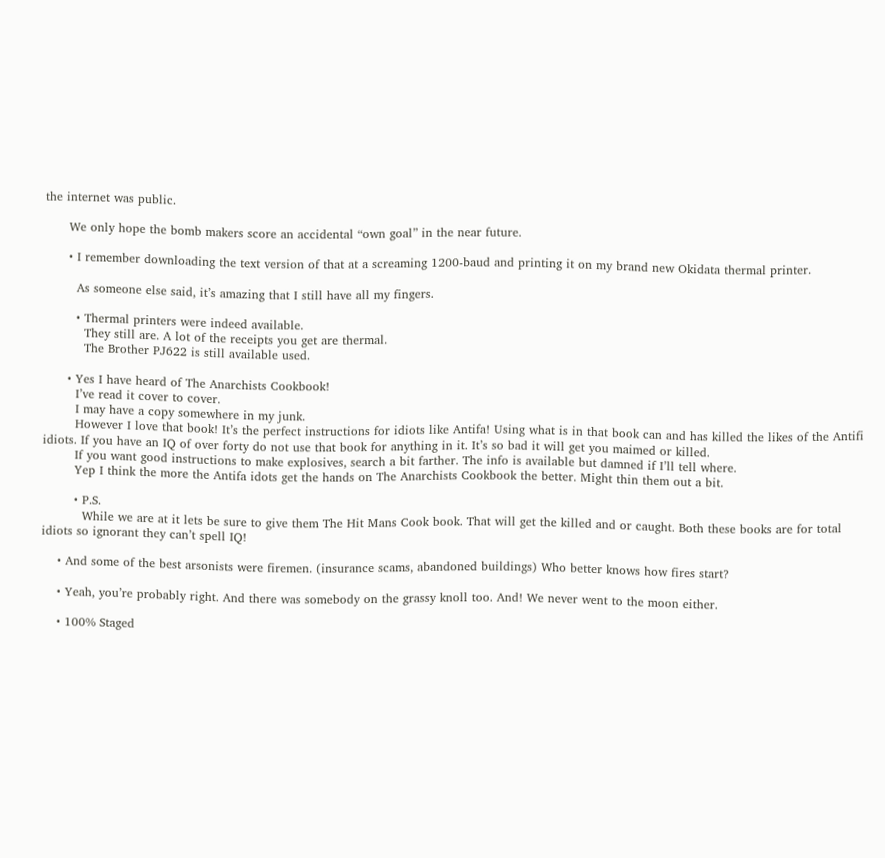the internet was public.

      We only hope the bomb makers score an accidental “own goal” in the near future.

      • I remember downloading the text version of that at a screaming 1200-baud and printing it on my brand new Okidata thermal printer.

        As someone else said, it’s amazing that I still have all my fingers.

        • Thermal printers were indeed available.
          They still are. A lot of the receipts you get are thermal.
          The Brother PJ622 is still available used.

      • Yes I have heard of The Anarchists Cookbook!
        I’ve read it cover to cover.
        I may have a copy somewhere in my junk.
        However I love that book! It’s the perfect instructions for idiots like Antifa! Using what is in that book can and has killed the likes of the Antifi idiots. If you have an IQ of over forty do not use that book for anything in it. It’s so bad it will get you maimed or killed.
        If you want good instructions to make explosives, search a bit farther. The info is available but damned if I’ll tell where.
        Yep I think the more the Antifa idots get the hands on The Anarchists Cookbook the better. Might thin them out a bit.

        • P.S.
          While we are at it lets be sure to give them The Hit Mans Cook book. That will get the killed and or caught. Both these books are for total idiots so ignorant they can’t spell IQ!

    • And some of the best arsonists were firemen. (insurance scams, abandoned buildings) Who better knows how fires start?

    • Yeah, you’re probably right. And there was somebody on the grassy knoll too. And! We never went to the moon either.

    • 100% Staged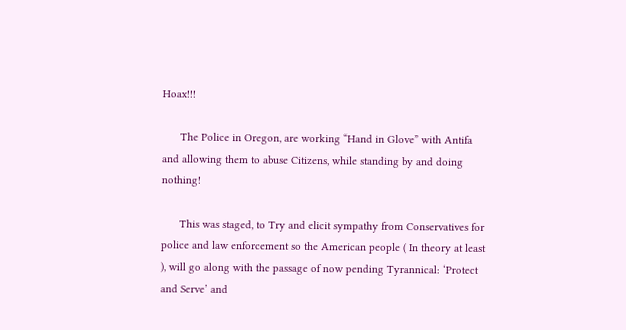Hoax!!!

      The Police in Oregon, are working “Hand in Glove” with Antifa and allowing them to abuse Citizens, while standing by and doing nothing!

      This was staged, to Try and elicit sympathy from Conservatives for police and law enforcement so the American people ( In theory at least ), will go along with the passage of now pending Tyrannical: ‘Protect and Serve’ and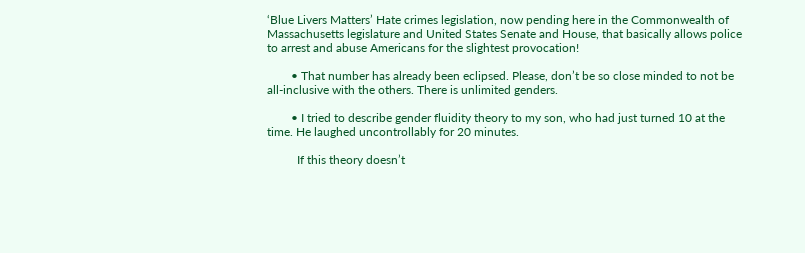‘Blue Livers Matters’ Hate crimes legislation, now pending here in the Commonwealth of Massachusetts legislature and United States Senate and House, that basically allows police to arrest and abuse Americans for the slightest provocation!

        • That number has already been eclipsed. Please, don’t be so close minded to not be all-inclusive with the others. There is unlimited genders.

        • I tried to describe gender fluidity theory to my son, who had just turned 10 at the time. He laughed uncontrollably for 20 minutes.

          If this theory doesn’t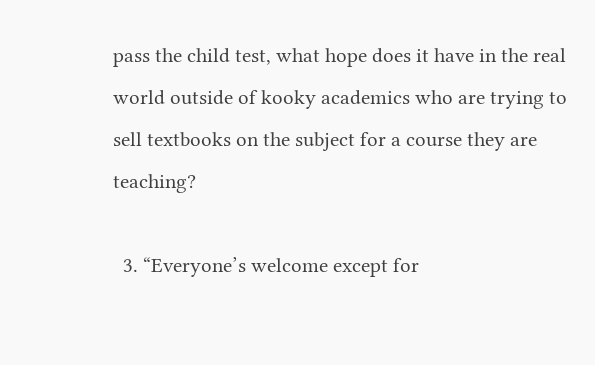pass the child test, what hope does it have in the real world outside of kooky academics who are trying to sell textbooks on the subject for a course they are teaching?

  3. “Everyone’s welcome except for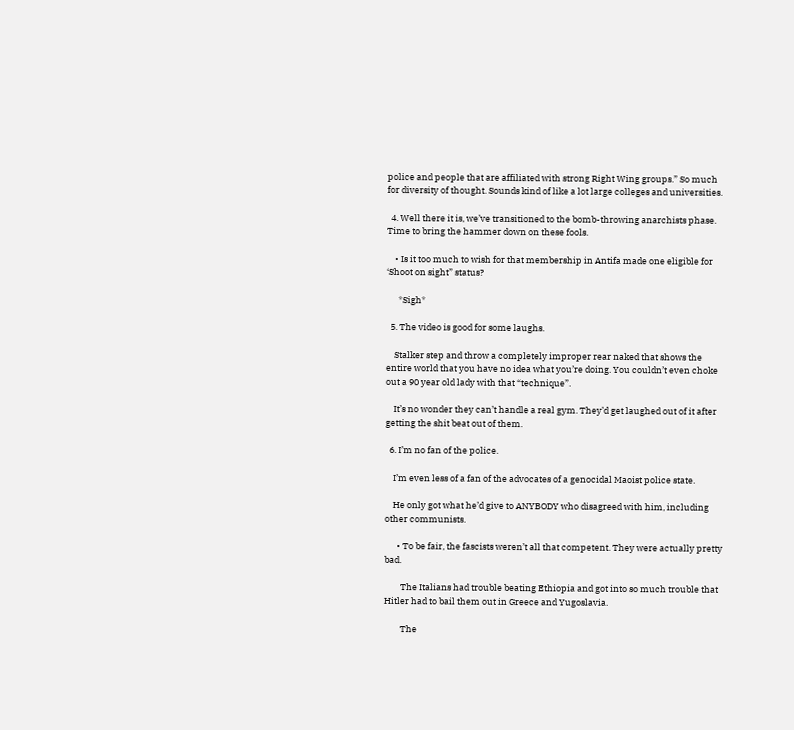police and people that are affiliated with strong Right Wing groups.” So much for diversity of thought. Sounds kind of like a lot large colleges and universities.

  4. Well there it is, we’ve transitioned to the bomb-throwing anarchists phase. Time to bring the hammer down on these fools.

    • Is it too much to wish for that membership in Antifa made one eligible for ‘Shoot on sight” status?

      *Sigh*

  5. The video is good for some laughs.

    Stalker step and throw a completely improper rear naked that shows the entire world that you have no idea what you’re doing. You couldn’t even choke out a 90 year old lady with that “technique”.

    It’s no wonder they can’t handle a real gym. They’d get laughed out of it after getting the shit beat out of them.

  6. I’m no fan of the police.

    I’m even less of a fan of the advocates of a genocidal Maoist police state.

    He only got what he’d give to ANYBODY who disagreed with him, including other communists.

      • To be fair, the fascists weren’t all that competent. They were actually pretty bad.

        The Italians had trouble beating Ethiopia and got into so much trouble that Hitler had to bail them out in Greece and Yugoslavia.

        The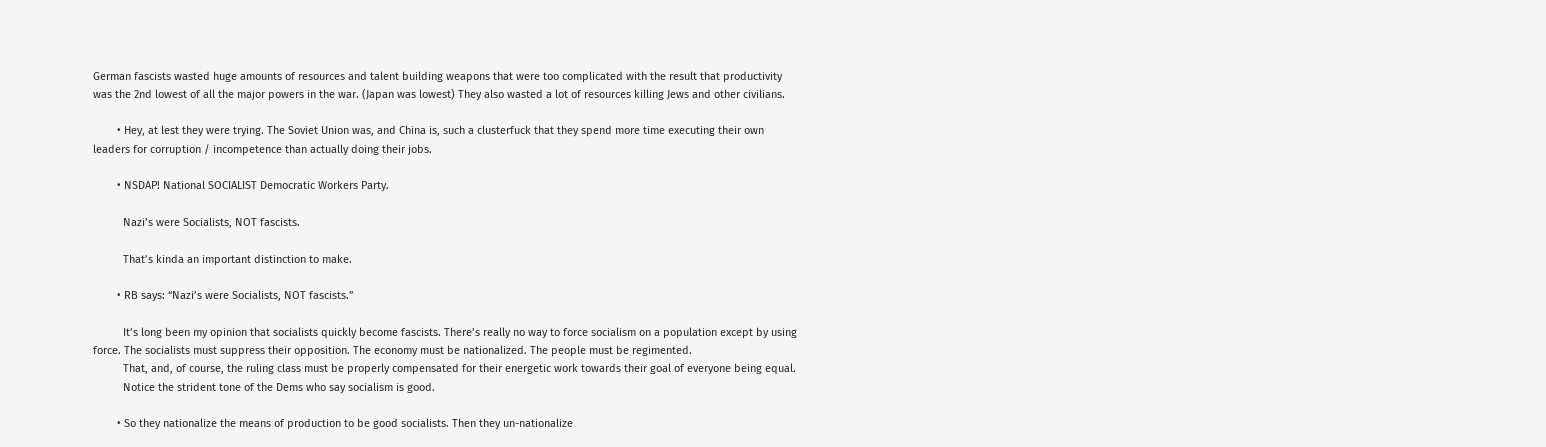German fascists wasted huge amounts of resources and talent building weapons that were too complicated with the result that productivity was the 2nd lowest of all the major powers in the war. (Japan was lowest) They also wasted a lot of resources killing Jews and other civilians.

        • Hey, at lest they were trying. The Soviet Union was, and China is, such a clusterfuck that they spend more time executing their own leaders for corruption / incompetence than actually doing their jobs.

        • NSDAP! National SOCIALIST Democratic Workers Party.

          Nazi’s were Socialists, NOT fascists.

          That’s kinda an important distinction to make.

        • RB says: “Nazi’s were Socialists, NOT fascists.”

          It’s long been my opinion that socialists quickly become fascists. There’s really no way to force socialism on a population except by using force. The socialists must suppress their opposition. The economy must be nationalized. The people must be regimented.
          That, and, of course, the ruling class must be properly compensated for their energetic work towards their goal of everyone being equal.
          Notice the strident tone of the Dems who say socialism is good.

        • So they nationalize the means of production to be good socialists. Then they un-nationalize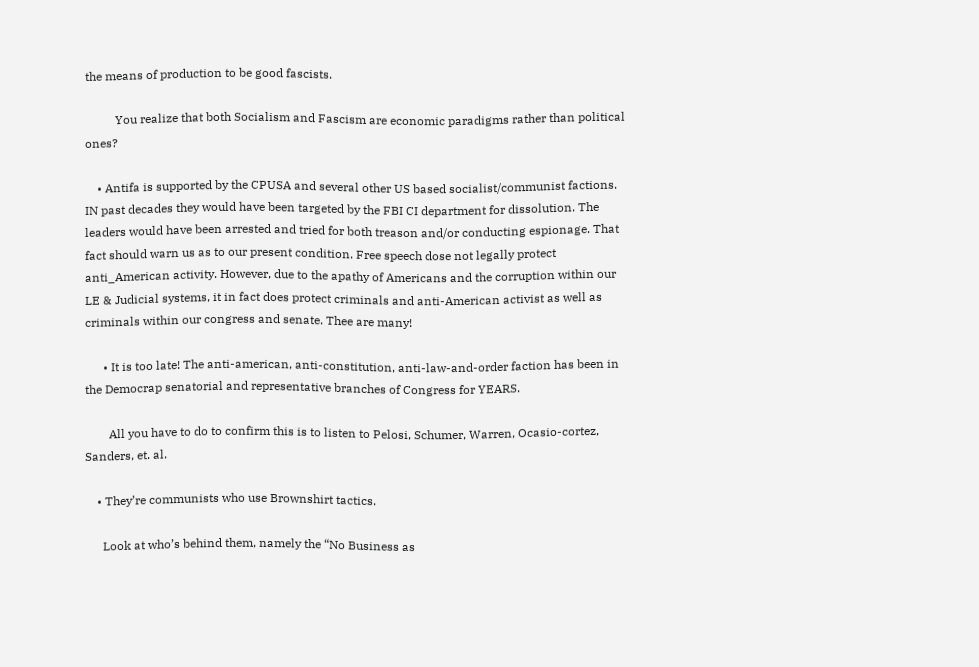the means of production to be good fascists.

          You realize that both Socialism and Fascism are economic paradigms rather than political ones?

    • Antifa is supported by the CPUSA and several other US based socialist/communist factions. IN past decades they would have been targeted by the FBI CI department for dissolution. The leaders would have been arrested and tried for both treason and/or conducting espionage. That fact should warn us as to our present condition. Free speech dose not legally protect anti_American activity. However, due to the apathy of Americans and the corruption within our LE & Judicial systems, it in fact does protect criminals and anti-American activist as well as criminals within our congress and senate. Thee are many!

      • It is too late! The anti-american, anti-constitution, anti-law-and-order faction has been in the Democrap senatorial and representative branches of Congress for YEARS.

        All you have to do to confirm this is to listen to Pelosi, Schumer, Warren, Ocasio-cortez, Sanders, et. al.

    • They’re communists who use Brownshirt tactics.

      Look at who’s behind them, namely the “No Business as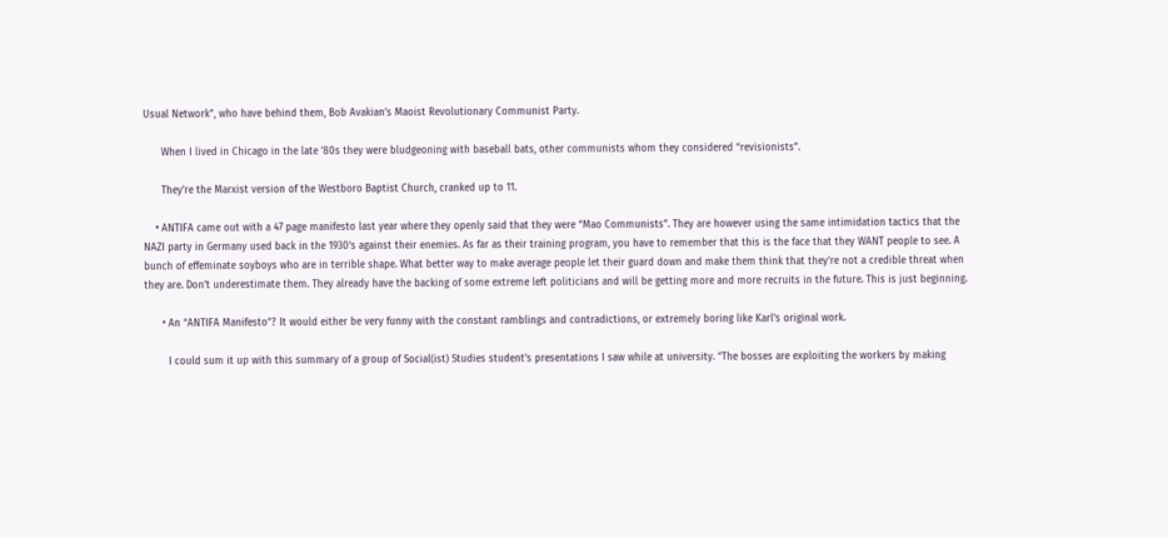Usual Network”, who have behind them, Bob Avakian’s Maoist Revolutionary Communist Party.

      When I lived in Chicago in the late ’80s they were bludgeoning with baseball bats, other communists whom they considered “revisionists”.

      They’re the Marxist version of the Westboro Baptist Church, cranked up to 11.

    • ANTIFA came out with a 47 page manifesto last year where they openly said that they were “Mao Communists”. They are however using the same intimidation tactics that the NAZI party in Germany used back in the 1930’s against their enemies. As far as their training program, you have to remember that this is the face that they WANT people to see. A bunch of effeminate soyboys who are in terrible shape. What better way to make average people let their guard down and make them think that they’re not a credible threat when they are. Don’t underestimate them. They already have the backing of some extreme left politicians and will be getting more and more recruits in the future. This is just beginning.

      • An “ANTIFA Manifesto”? It would either be very funny with the constant ramblings and contradictions, or extremely boring like Karl’s original work.

        I could sum it up with this summary of a group of Social(ist) Studies student’s presentations I saw while at university. “The bosses are exploiting the workers by making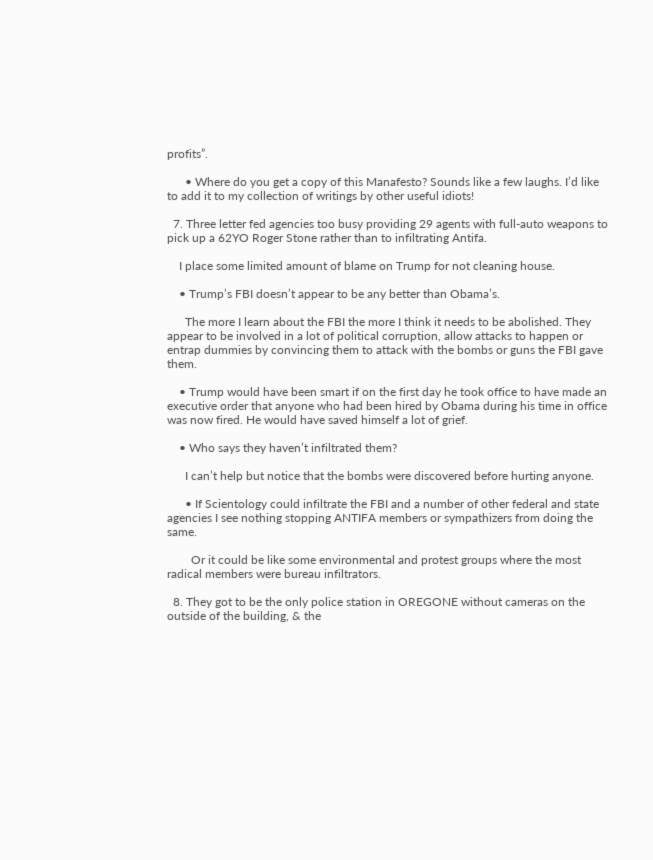profits”.

      • Where do you get a copy of this Manafesto? Sounds like a few laughs. I’d like to add it to my collection of writings by other useful idiots!

  7. Three letter fed agencies too busy providing 29 agents with full-auto weapons to pick up a 62YO Roger Stone rather than to infiltrating Antifa.

    I place some limited amount of blame on Trump for not cleaning house.

    • Trump’s FBI doesn’t appear to be any better than Obama’s.

      The more I learn about the FBI the more I think it needs to be abolished. They appear to be involved in a lot of political corruption, allow attacks to happen or entrap dummies by convincing them to attack with the bombs or guns the FBI gave them.

    • Trump would have been smart if on the first day he took office to have made an executive order that anyone who had been hired by Obama during his time in office was now fired. He would have saved himself a lot of grief.

    • Who says they haven’t infiltrated them?

      I can’t help but notice that the bombs were discovered before hurting anyone.

      • If Scientology could infiltrate the FBI and a number of other federal and state agencies I see nothing stopping ANTIFA members or sympathizers from doing the same.

        Or it could be like some environmental and protest groups where the most radical members were bureau infiltrators.

  8. They got to be the only police station in OREGONE without cameras on the outside of the building, & the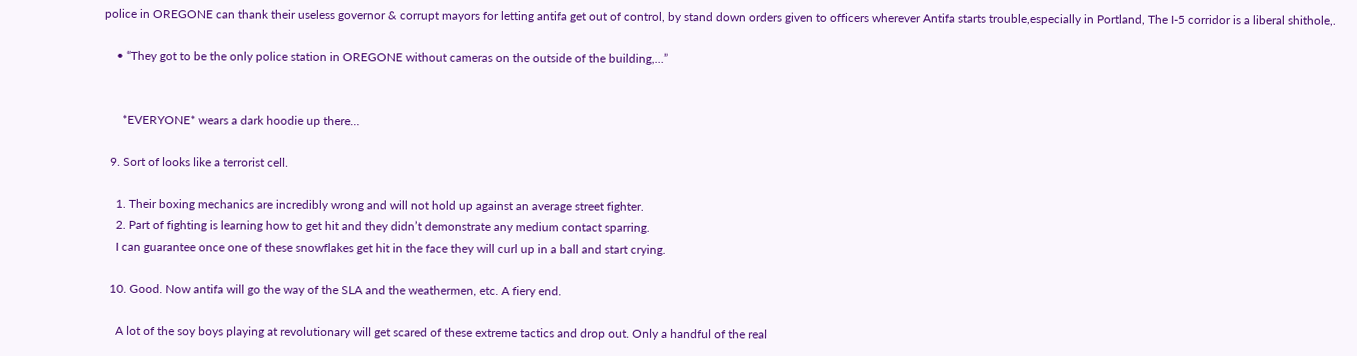police in OREGONE can thank their useless governor & corrupt mayors for letting antifa get out of control, by stand down orders given to officers wherever Antifa starts trouble,especially in Portland, The I-5 corridor is a liberal shithole,.

    • “They got to be the only police station in OREGONE without cameras on the outside of the building,…”


      *EVERYONE* wears a dark hoodie up there…

  9. Sort of looks like a terrorist cell.

    1. Their boxing mechanics are incredibly wrong and will not hold up against an average street fighter.
    2. Part of fighting is learning how to get hit and they didn’t demonstrate any medium contact sparring.
    I can guarantee once one of these snowflakes get hit in the face they will curl up in a ball and start crying.

  10. Good. Now antifa will go the way of the SLA and the weathermen, etc. A fiery end.

    A lot of the soy boys playing at revolutionary will get scared of these extreme tactics and drop out. Only a handful of the real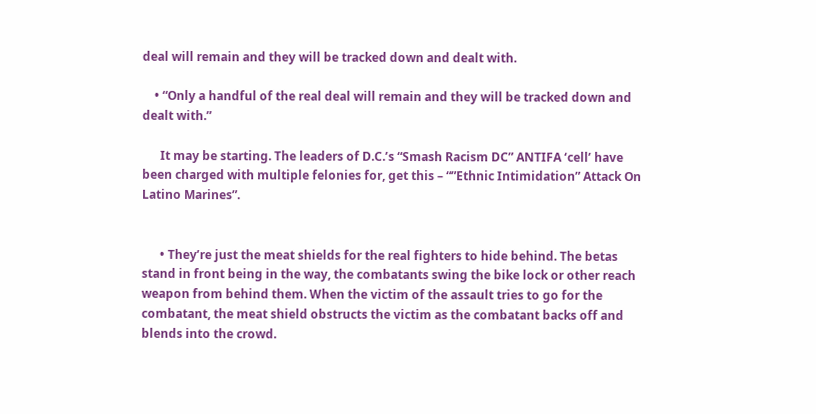deal will remain and they will be tracked down and dealt with.

    • “Only a handful of the real deal will remain and they will be tracked down and dealt with.”

      It may be starting. The leaders of D.C.’s “Smash Racism DC” ANTIFA ‘cell’ have been charged with multiple felonies for, get this – “”Ethnic Intimidation” Attack On Latino Marines”.


      • They’re just the meat shields for the real fighters to hide behind. The betas stand in front being in the way, the combatants swing the bike lock or other reach weapon from behind them. When the victim of the assault tries to go for the combatant, the meat shield obstructs the victim as the combatant backs off and blends into the crowd.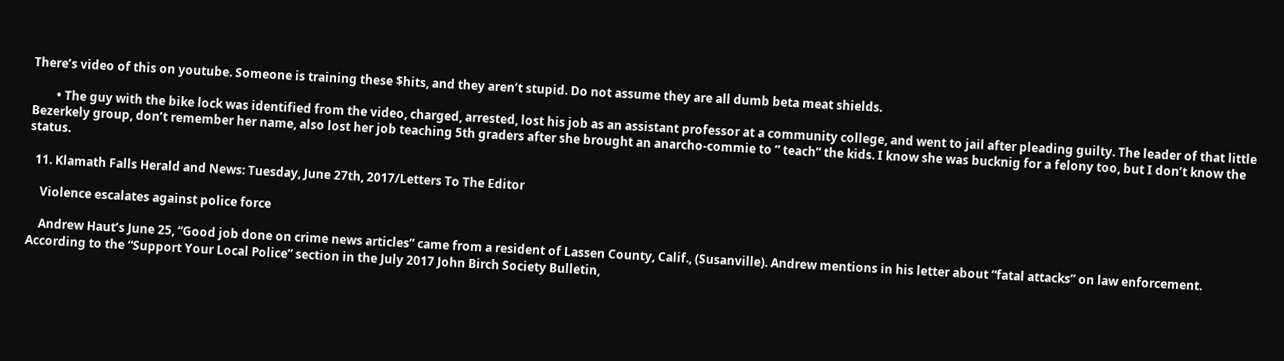There’s video of this on youtube. Someone is training these $hits, and they aren’t stupid. Do not assume they are all dumb beta meat shields.

        • The guy with the bike lock was identified from the video, charged, arrested, lost his job as an assistant professor at a community college, and went to jail after pleading guilty. The leader of that little Bezerkely group, don’t remember her name, also lost her job teaching 5th graders after she brought an anarcho-commie to ” teach” the kids. I know she was bucknig for a felony too, but I don’t know the status.

  11. Klamath Falls Herald and News: Tuesday, June 27th, 2017/Letters To The Editor

    Violence escalates against police force

    Andrew Haut’s June 25, “Good job done on crime news articles” came from a resident of Lassen County, Calif., (Susanville). Andrew mentions in his letter about “fatal attacks” on law enforcement. According to the “Support Your Local Police” section in the July 2017 John Birch Society Bulletin,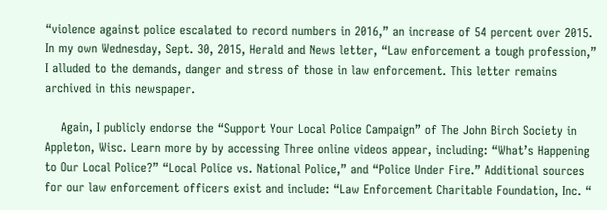“violence against police escalated to record numbers in 2016,” an increase of 54 percent over 2015. In my own Wednesday, Sept. 30, 2015, Herald and News letter, “Law enforcement a tough profession,” I alluded to the demands, danger and stress of those in law enforcement. This letter remains archived in this newspaper.

    Again, I publicly endorse the “Support Your Local Police Campaign” of The John Birch Society in Appleton, Wisc. Learn more by by accessing Three online videos appear, including: “What’s Happening to Our Local Police?” “Local Police vs. National Police,” and “Police Under Fire.” Additional sources for our law enforcement officers exist and include: “Law Enforcement Charitable Foundation, Inc. “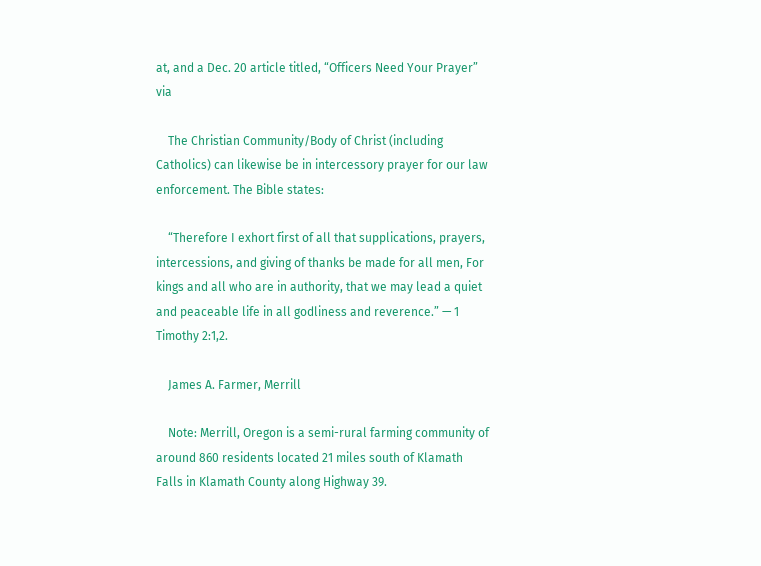at, and a Dec. 20 article titled, “Officers Need Your Prayer” via

    The Christian Community/Body of Christ (including Catholics) can likewise be in intercessory prayer for our law enforcement. The Bible states:

    “Therefore I exhort first of all that supplications, prayers, intercessions, and giving of thanks be made for all men, For kings and all who are in authority, that we may lead a quiet and peaceable life in all godliness and reverence.” — 1 Timothy 2:1,2.

    James A. Farmer, Merrill

    Note: Merrill, Oregon is a semi-rural farming community of around 860 residents located 21 miles south of Klamath Falls in Klamath County along Highway 39.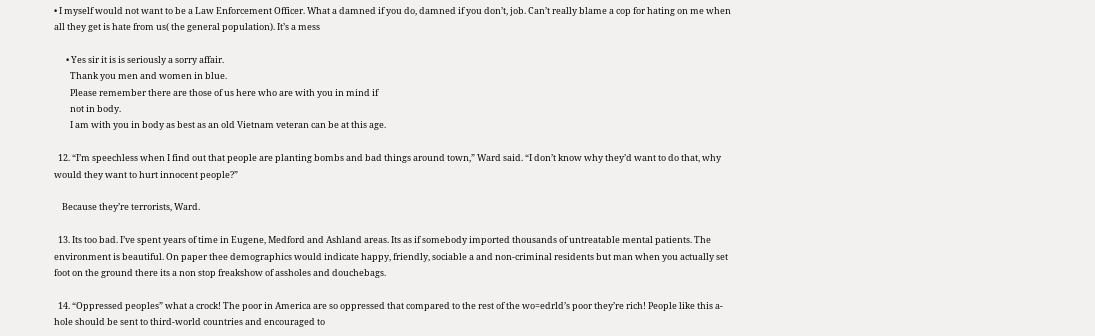• I myself would not want to be a Law Enforcement Officer. What a damned if you do, damned if you don’t, job. Can’t really blame a cop for hating on me when all they get is hate from us( the general population). It’s a mess

      • Yes sir it is is seriously a sorry affair.
        Thank you men and women in blue.
        Please remember there are those of us here who are with you in mind if
        not in body.
        I am with you in body as best as an old Vietnam veteran can be at this age.

  12. “I’m speechless when I find out that people are planting bombs and bad things around town,” Ward said. “I don’t know why they’d want to do that, why would they want to hurt innocent people?”

    Because they’re terrorists, Ward.

  13. Its too bad. I’ve spent years of time in Eugene, Medford and Ashland areas. Its as if somebody imported thousands of untreatable mental patients. The environment is beautiful. On paper thee demographics would indicate happy, friendly, sociable a and non-criminal residents but man when you actually set foot on the ground there its a non stop freakshow of assholes and douchebags.

  14. “Oppressed peoples” what a crock! The poor in America are so oppressed that compared to the rest of the wo=edrld’s poor they’re rich! People like this a-hole should be sent to third-world countries and encouraged to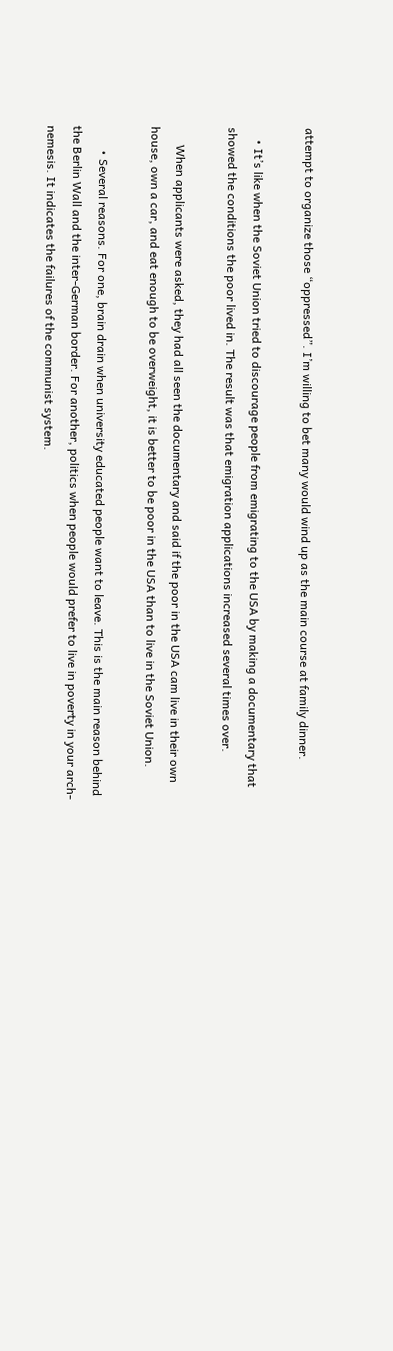attempt to organize those “oppressed”. I’m willing to bet many would wind up as the main course at family dinner.

    • It’s like when the Soviet Union tried to discourage people from emigrating to the USA by making a documentary that showed the conditions the poor lived in. The result was that emigration applications increased several times over.

      When applicants were asked, they had all seen the documentary and said if the poor in the USA cam live in their own house, own a car, and eat enough to be overweight, it is better to be poor in the USA than to live in the Soviet Union.

        • Several reasons. For one, brain drain when university educated people want to leave. This is the main reason behind the Berlin Wall and the inter-German border. For another, politics when people would prefer to live in poverty in your arch-nemesis. It indicates the failures of the communist system.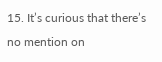15. It’s curious that there’s no mention on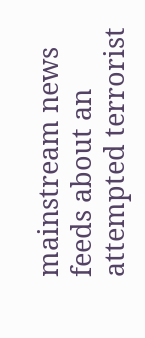mainstream news feeds about an attempted terrorist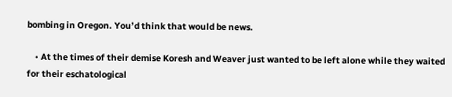bombing in Oregon. You’d think that would be news.

    • At the times of their demise Koresh and Weaver just wanted to be left alone while they waited for their eschatological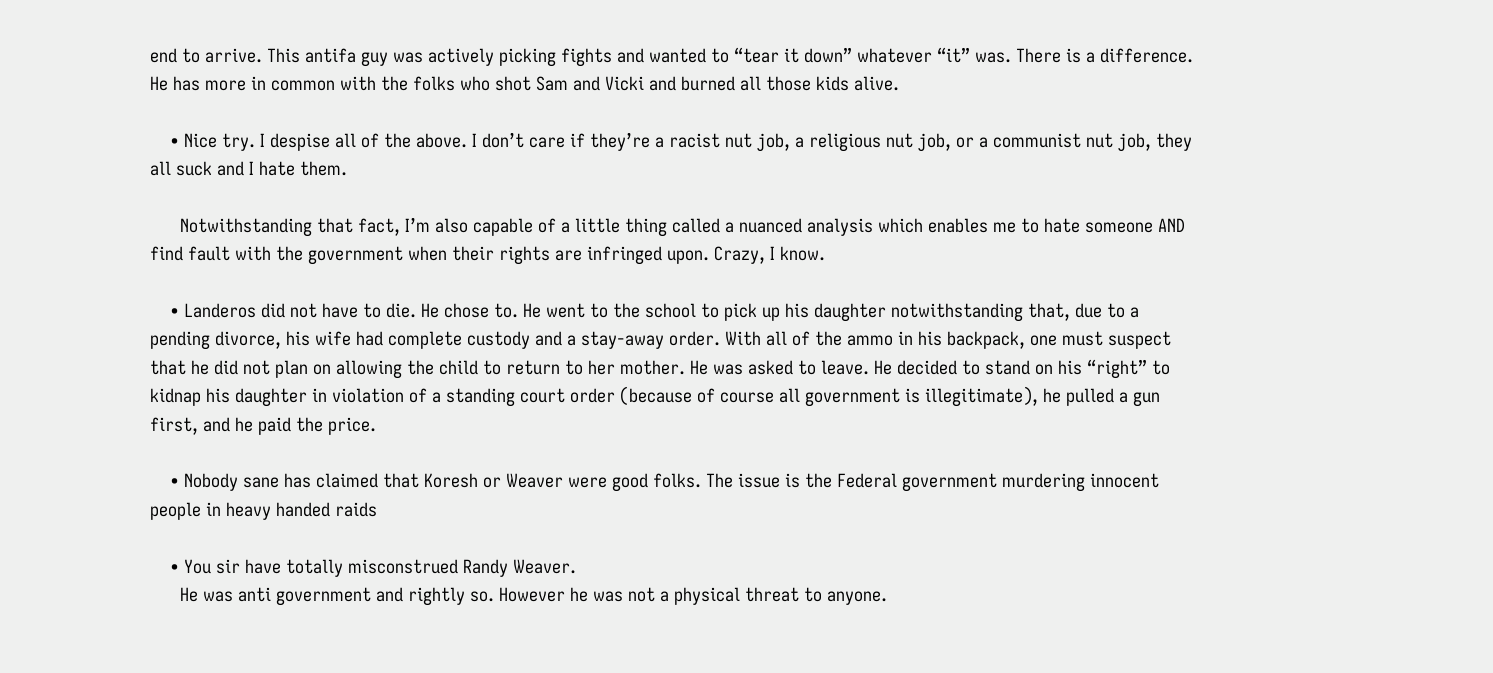end to arrive. This antifa guy was actively picking fights and wanted to “tear it down” whatever “it” was. There is a difference. He has more in common with the folks who shot Sam and Vicki and burned all those kids alive.

    • Nice try. I despise all of the above. I don’t care if they’re a racist nut job, a religious nut job, or a communist nut job, they all suck and I hate them.

      Notwithstanding that fact, I’m also capable of a little thing called a nuanced analysis which enables me to hate someone AND find fault with the government when their rights are infringed upon. Crazy, I know.

    • Landeros did not have to die. He chose to. He went to the school to pick up his daughter notwithstanding that, due to a pending divorce, his wife had complete custody and a stay-away order. With all of the ammo in his backpack, one must suspect that he did not plan on allowing the child to return to her mother. He was asked to leave. He decided to stand on his “right” to kidnap his daughter in violation of a standing court order (because of course all government is illegitimate), he pulled a gun first, and he paid the price.

    • Nobody sane has claimed that Koresh or Weaver were good folks. The issue is the Federal government murdering innocent people in heavy handed raids

    • You sir have totally misconstrued Randy Weaver.
      He was anti government and rightly so. However he was not a physical threat to anyone.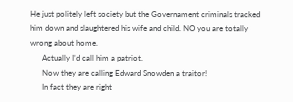He just politely left society but the Governament criminals tracked him down and slaughtered his wife and child. NO you are totally wrong about home.
      Actually I’d call him a patriot.
      Now they are calling Edward Snowden a traitor!
      In fact they are right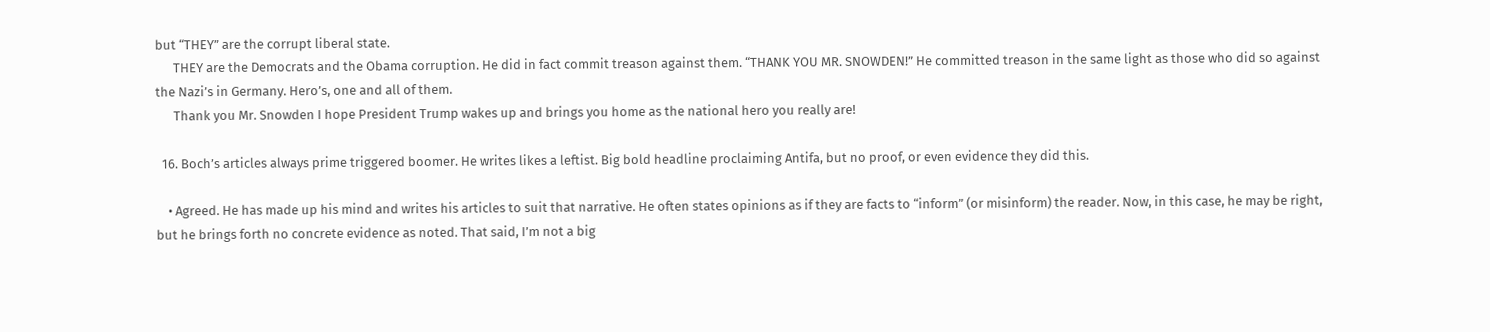but “THEY” are the corrupt liberal state.
      THEY are the Democrats and the Obama corruption. He did in fact commit treason against them. “THANK YOU MR. SNOWDEN!” He committed treason in the same light as those who did so against the Nazi’s in Germany. Hero’s, one and all of them.
      Thank you Mr. Snowden I hope President Trump wakes up and brings you home as the national hero you really are!

  16. Boch’s articles always prime triggered boomer. He writes likes a leftist. Big bold headline proclaiming Antifa, but no proof, or even evidence they did this.

    • Agreed. He has made up his mind and writes his articles to suit that narrative. He often states opinions as if they are facts to “inform” (or misinform) the reader. Now, in this case, he may be right, but he brings forth no concrete evidence as noted. That said, I’m not a big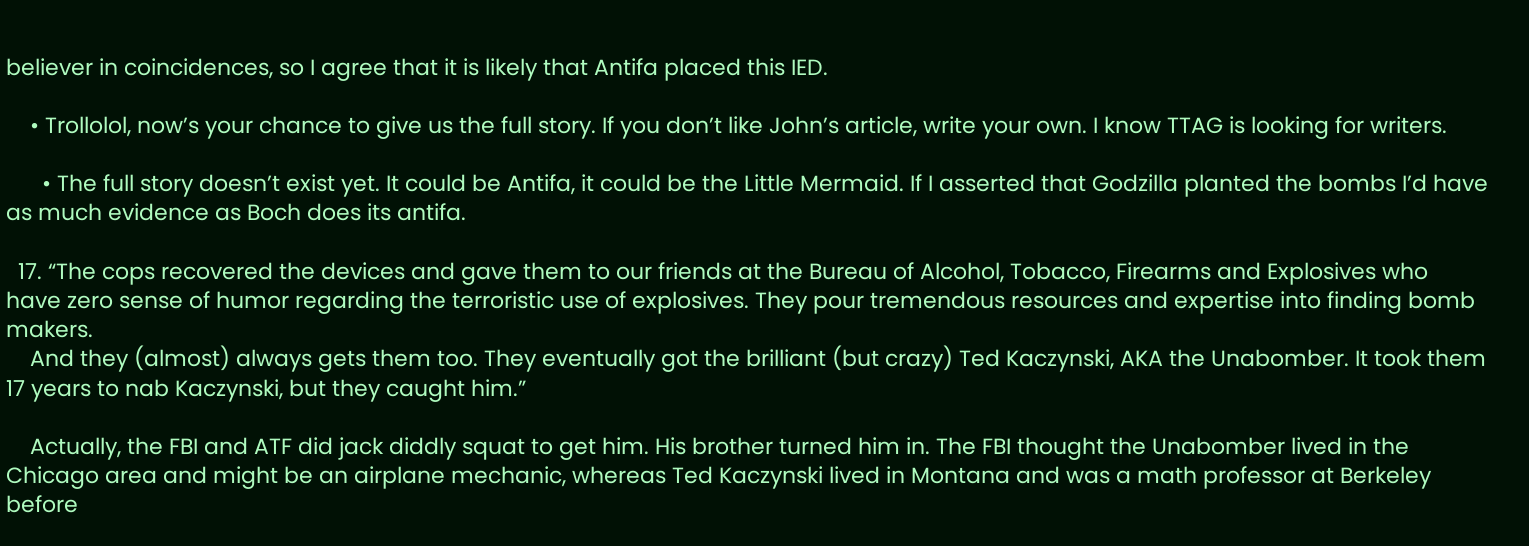believer in coincidences, so I agree that it is likely that Antifa placed this IED.

    • Trollolol, now’s your chance to give us the full story. If you don’t like John’s article, write your own. I know TTAG is looking for writers.

      • The full story doesn’t exist yet. It could be Antifa, it could be the Little Mermaid. If I asserted that Godzilla planted the bombs I’d have as much evidence as Boch does its antifa.

  17. “The cops recovered the devices and gave them to our friends at the Bureau of Alcohol, Tobacco, Firearms and Explosives who have zero sense of humor regarding the terroristic use of explosives. They pour tremendous resources and expertise into finding bomb makers.
    And they (almost) always gets them too. They eventually got the brilliant (but crazy) Ted Kaczynski, AKA the Unabomber. It took them 17 years to nab Kaczynski, but they caught him.”

    Actually, the FBI and ATF did jack diddly squat to get him. His brother turned him in. The FBI thought the Unabomber lived in the Chicago area and might be an airplane mechanic, whereas Ted Kaczynski lived in Montana and was a math professor at Berkeley before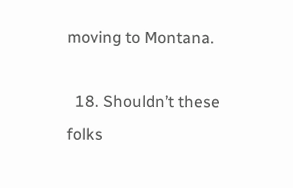moving to Montana.

  18. Shouldn’t these folks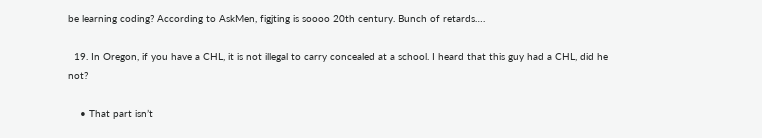be learning coding? According to AskMen, figjting is soooo 20th century. Bunch of retards….

  19. In Oregon, if you have a CHL, it is not illegal to carry concealed at a school. I heard that this guy had a CHL, did he not?

    • That part isn’t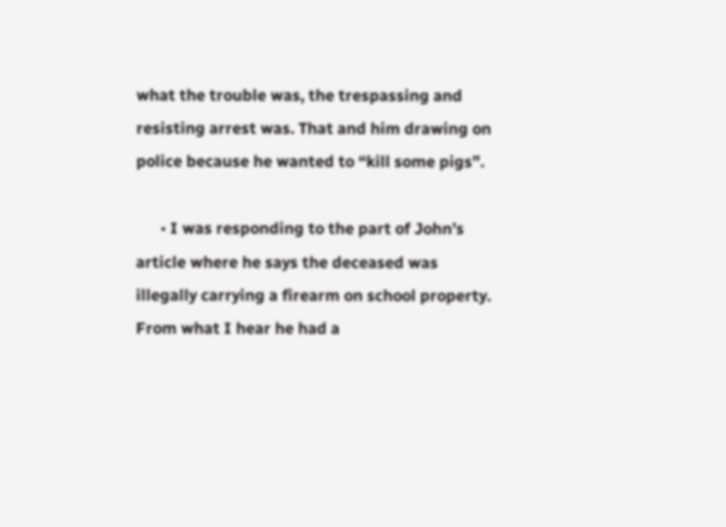what the trouble was, the trespassing and resisting arrest was. That and him drawing on police because he wanted to “kill some pigs”.

      • I was responding to the part of John’s article where he says the deceased was illegally carrying a firearm on school property. From what I hear he had a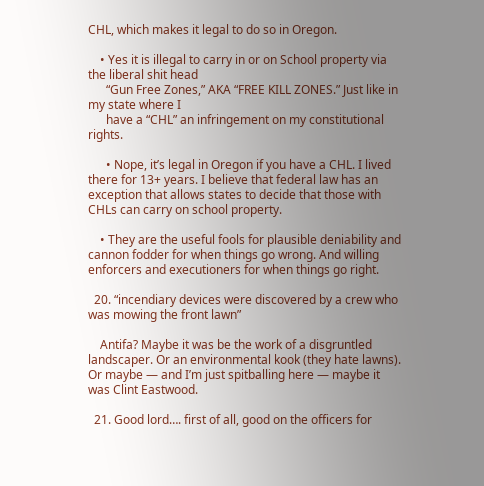CHL, which makes it legal to do so in Oregon.

    • Yes it is illegal to carry in or on School property via the liberal shit head
      “Gun Free Zones,” AKA “FREE KILL ZONES.” Just like in my state where I
      have a “CHL” an infringement on my constitutional rights.

      • Nope, it’s legal in Oregon if you have a CHL. I lived there for 13+ years. I believe that federal law has an exception that allows states to decide that those with CHLs can carry on school property.

    • They are the useful fools for plausible deniability and cannon fodder for when things go wrong. And willing enforcers and executioners for when things go right.

  20. “incendiary devices were discovered by a crew who was mowing the front lawn”

    Antifa? Maybe it was be the work of a disgruntled landscaper. Or an environmental kook (they hate lawns). Or maybe — and I’m just spitballing here — maybe it was Clint Eastwood.

  21. Good lord…. first of all, good on the officers for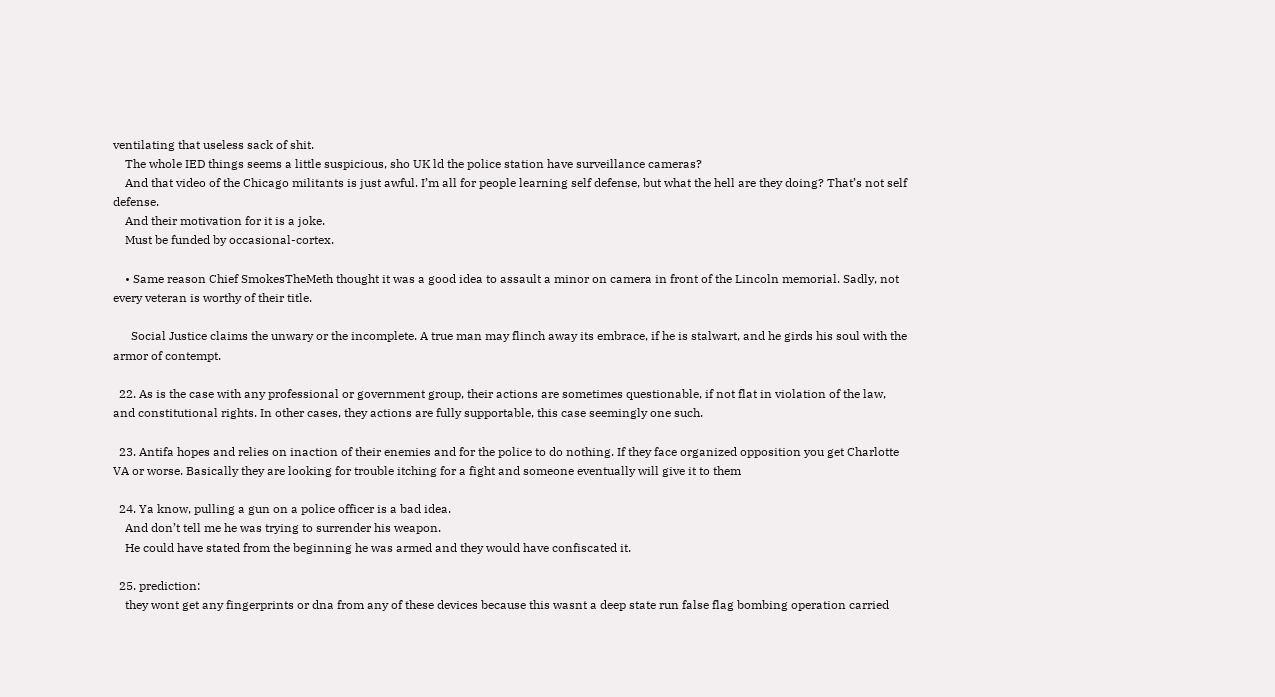ventilating that useless sack of shit.
    The whole IED things seems a little suspicious, sho UK ld the police station have surveillance cameras?
    And that video of the Chicago militants is just awful. I’m all for people learning self defense, but what the hell are they doing? That’s not self defense.
    And their motivation for it is a joke.
    Must be funded by occasional-cortex.

    • Same reason Chief SmokesTheMeth thought it was a good idea to assault a minor on camera in front of the Lincoln memorial. Sadly, not every veteran is worthy of their title.

      Social Justice claims the unwary or the incomplete. A true man may flinch away its embrace, if he is stalwart, and he girds his soul with the armor of contempt.

  22. As is the case with any professional or government group, their actions are sometimes questionable, if not flat in violation of the law, and constitutional rights. In other cases, they actions are fully supportable, this case seemingly one such.

  23. Antifa hopes and relies on inaction of their enemies and for the police to do nothing. If they face organized opposition you get Charlotte VA or worse. Basically they are looking for trouble itching for a fight and someone eventually will give it to them

  24. Ya know, pulling a gun on a police officer is a bad idea.
    And don’t tell me he was trying to surrender his weapon.
    He could have stated from the beginning he was armed and they would have confiscated it.

  25. prediction:
    they wont get any fingerprints or dna from any of these devices because this wasnt a deep state run false flag bombing operation carried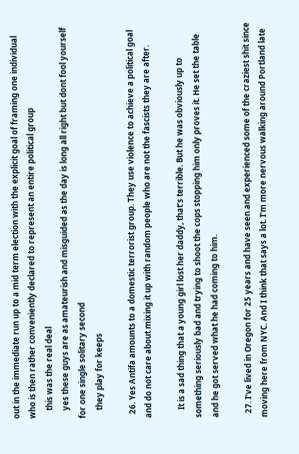out in the immediate run up to a mid term election with the explicit goal of framing one individual who is then rather conveniently declared to represent an entire political group
    this was the real deal
    yes these guys are as amateurish and misguided as the day is long all right but dont fool yourself for one single solitary second
    they play for keeps

  26. Yes Antifa amounts to a domestic terrorist group. They use violence to achieve a political goal and do not care about mixing it up with random people who are not the fascists they are after.

    It is a sad thing that a young girl lost her daddy, that’s terrible. But he was obviously up to something seriously bad and trying to shoot the cops stopping him only proves it. He set the table and he got served what he had coming to him.

  27. I’ve lived in Oregon for 25 years and have seen and experienced some of the craziest shit since moving here from NYC. And I think that says a lot. I’m more nervous walking around Portland late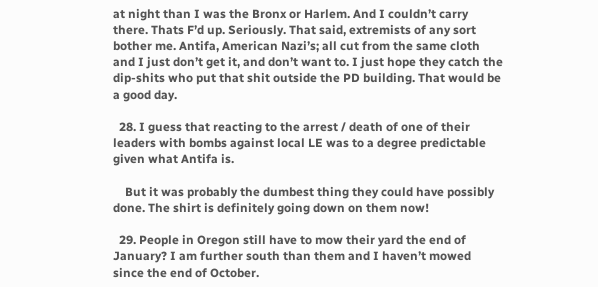at night than I was the Bronx or Harlem. And I couldn’t carry there. Thats F’d up. Seriously. That said, extremists of any sort bother me. Antifa, American Nazi’s; all cut from the same cloth and I just don’t get it, and don’t want to. I just hope they catch the dip-shits who put that shit outside the PD building. That would be a good day.

  28. I guess that reacting to the arrest / death of one of their leaders with bombs against local LE was to a degree predictable given what Antifa is.

    But it was probably the dumbest thing they could have possibly done. The shirt is definitely going down on them now!

  29. People in Oregon still have to mow their yard the end of January? I am further south than them and I haven’t mowed since the end of October.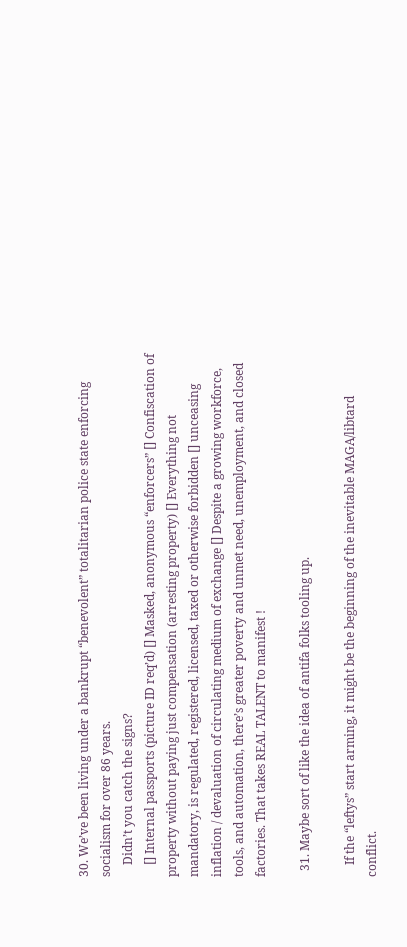30. We’ve been living under a bankrupt “benevolent” totalitarian police state enforcing socialism for over 86 years.
    Didn’t you catch the signs?
    [] Internal passports (picture ID req’d) [] Masked, anonymous “enforcers” [] Confiscation of property without paying just compensation (arresting property) [] Everything not mandatory, is regulated, registered, licensed, taxed or otherwise forbidden [] unceasing inflation / devaluation of circulating medium of exchange [] Despite a growing workforce, tools, and automation, there’s greater poverty and unmet need, unemployment, and closed factories. That takes REAL TALENT to manifest !

  31. Maybe sort of like the idea of antifa folks tooling up.

    If the “leftys” start arming, it might be the beginning of the inevitable MAGA/libtard conflict.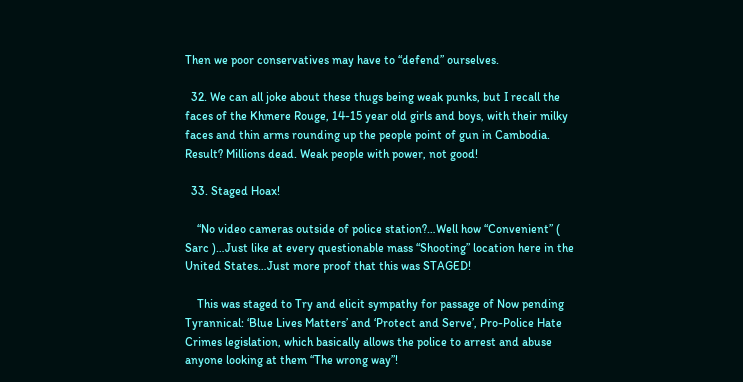Then we poor conservatives may have to “defend” ourselves.

  32. We can all joke about these thugs being weak punks, but I recall the faces of the Khmere Rouge, 14-15 year old girls and boys, with their milky faces and thin arms rounding up the people point of gun in Cambodia. Result? Millions dead. Weak people with power, not good!

  33. Staged Hoax!

    “No video cameras outside of police station?…Well how “Convenient” ( Sarc )…Just like at every questionable mass “Shooting” location here in the United States…Just more proof that this was STAGED!

    This was staged to Try and elicit sympathy for passage of Now pending Tyrannical: ‘Blue Lives Matters’ and ‘Protect and Serve’, Pro-Police Hate Crimes legislation, which basically allows the police to arrest and abuse anyone looking at them “The wrong way”!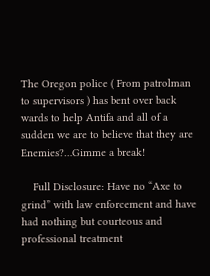The Oregon police ( From patrolman to supervisors ) has bent over back wards to help Antifa and all of a sudden we are to believe that they are Enemies?…Gimme a break!

    Full Disclosure: Have no “Axe to grind” with law enforcement and have had nothing but courteous and professional treatment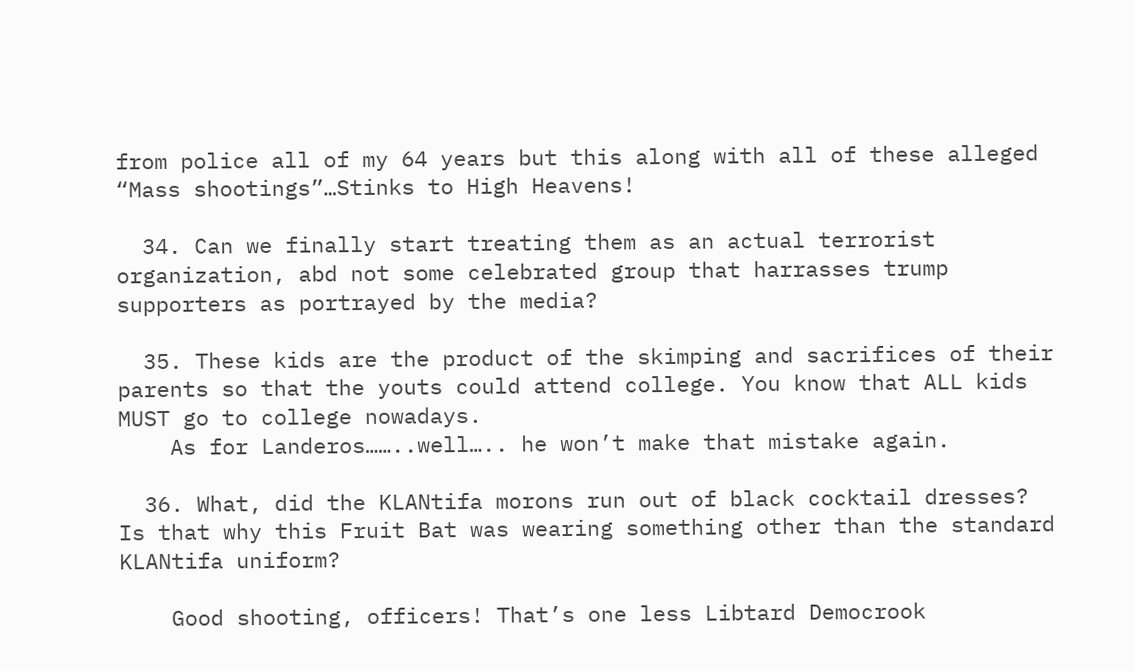from police all of my 64 years but this along with all of these alleged “Mass shootings”…Stinks to High Heavens!

  34. Can we finally start treating them as an actual terrorist organization, abd not some celebrated group that harrasses trump supporters as portrayed by the media?

  35. These kids are the product of the skimping and sacrifices of their parents so that the youts could attend college. You know that ALL kids MUST go to college nowadays.
    As for Landeros……..well….. he won’t make that mistake again.

  36. What, did the KLANtifa morons run out of black cocktail dresses? Is that why this Fruit Bat was wearing something other than the standard KLANtifa uniform?

    Good shooting, officers! That’s one less Libtard Democrook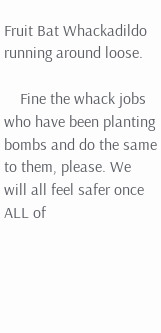Fruit Bat Whackadildo running around loose.

    Fine the whack jobs who have been planting bombs and do the same to them, please. We will all feel safer once ALL of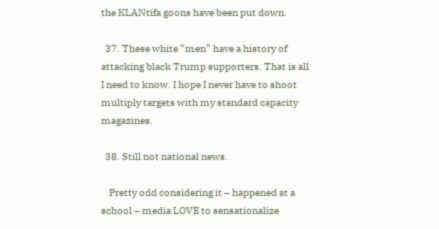the KLANtifa goons have been put down.

  37. These white “men” have a history of attacking black Trump supporters. That is all I need to know. I hope I never have to shoot multiply targets with my standard capacity magazines.

  38. Still not national news.

    Pretty odd considering it – happened at a school – media LOVE to sensationalize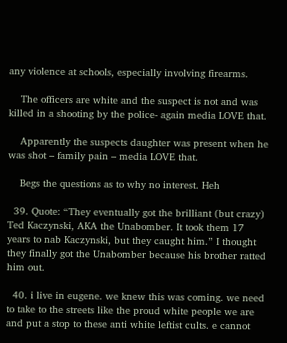any violence at schools, especially involving firearms.

    The officers are white and the suspect is not and was killed in a shooting by the police- again media LOVE that.

    Apparently the suspects daughter was present when he was shot – family pain – media LOVE that.

    Begs the questions as to why no interest. Heh

  39. Quote: “They eventually got the brilliant (but crazy) Ted Kaczynski, AKA the Unabomber. It took them 17 years to nab Kaczynski, but they caught him.” I thought they finally got the Unabomber because his brother ratted him out.

  40. i live in eugene. we knew this was coming. we need to take to the streets like the proud white people we are and put a stop to these anti white leftist cults. e cannot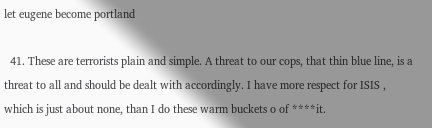let eugene become portland

  41. These are terrorists plain and simple. A threat to our cops, that thin blue line, is a threat to all and should be dealt with accordingly. I have more respect for ISIS , which is just about none, than I do these warm buckets o of ****it.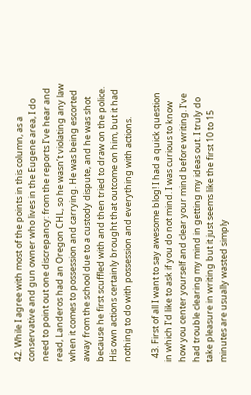42. While I agree with most of the points in this column, as a conservative and gun owner who lives in the Eugene area, I do need to point out one discrepancy: from the reports I’ve hear and read, Landeros had an Oregon CHL, so he wasn’t violating any law when it comes to possession and carrying. He was being escorted away from the school due to a custody dispute, and he was shot because he first scuffled with and then tried to draw on the police. His own actions certainly brought that outcome on him, but it had nothing to do with possession and everything with actions.

  43. First of all I want to say awesome blog! I had a quick question in which I’d like to ask if you do not mind. I was curious to know how you center yourself and clear your mind before writing. I’ve had trouble clearing my mind in getting my ideas out. I truly do take pleasure in writing but it just seems like the first 10 to 15 minutes are usually wasted simply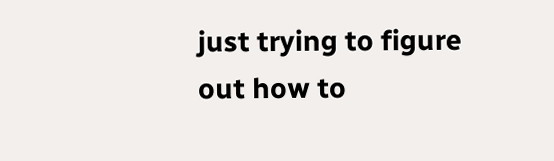just trying to figure out how to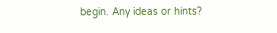begin. Any ideas or hints?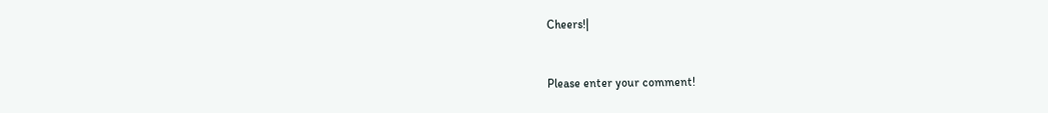Cheers!|


Please enter your comment!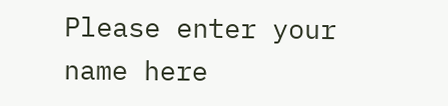Please enter your name here